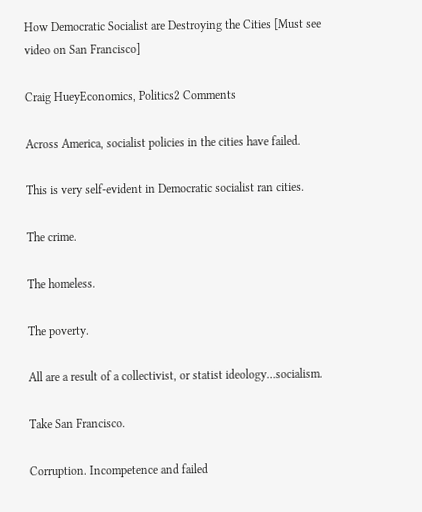How Democratic Socialist are Destroying the Cities [Must see video on San Francisco]

Craig HueyEconomics, Politics2 Comments

Across America, socialist policies in the cities have failed.

This is very self-evident in Democratic socialist ran cities.

The crime.

The homeless.

The poverty.

All are a result of a collectivist, or statist ideology…socialism.

Take San Francisco.

Corruption. Incompetence and failed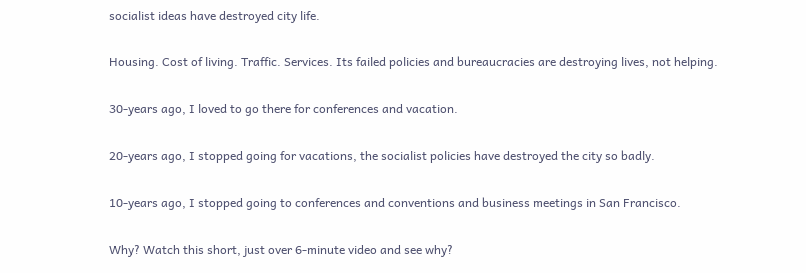socialist ideas have destroyed city life.

Housing. Cost of living. Traffic. Services. Its failed policies and bureaucracies are destroying lives, not helping.

30-years ago, I loved to go there for conferences and vacation.

20-years ago, I stopped going for vacations, the socialist policies have destroyed the city so badly.

10-years ago, I stopped going to conferences and conventions and business meetings in San Francisco.

Why? Watch this short, just over 6-minute video and see why?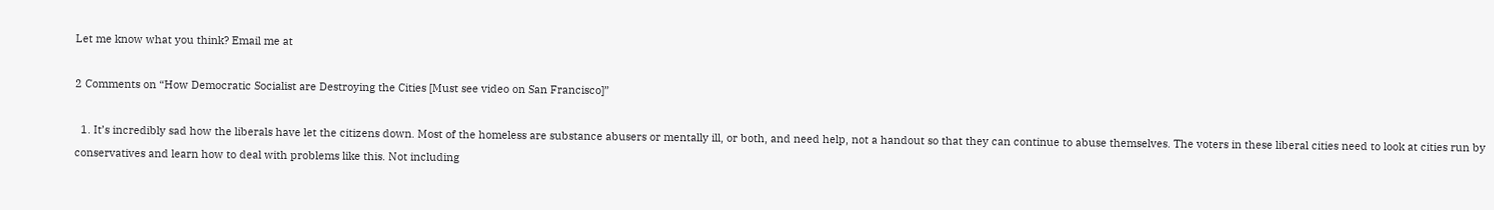Let me know what you think? Email me at

2 Comments on “How Democratic Socialist are Destroying the Cities [Must see video on San Francisco]”

  1. It’s incredibly sad how the liberals have let the citizens down. Most of the homeless are substance abusers or mentally ill, or both, and need help, not a handout so that they can continue to abuse themselves. The voters in these liberal cities need to look at cities run by conservatives and learn how to deal with problems like this. Not including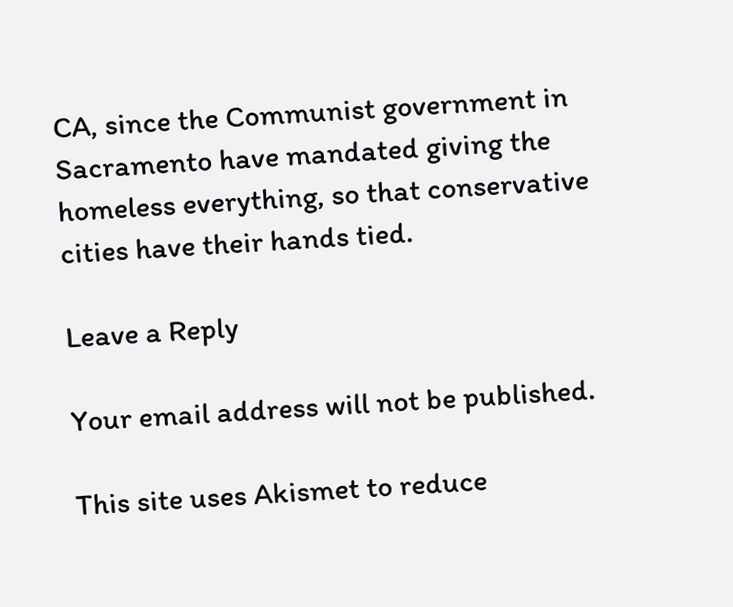CA, since the Communist government in Sacramento have mandated giving the homeless everything, so that conservative cities have their hands tied.

Leave a Reply

Your email address will not be published.

This site uses Akismet to reduce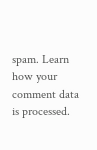spam. Learn how your comment data is processed.